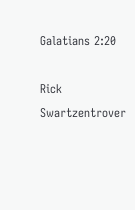Galatians 2:20

Rick Swartzentrover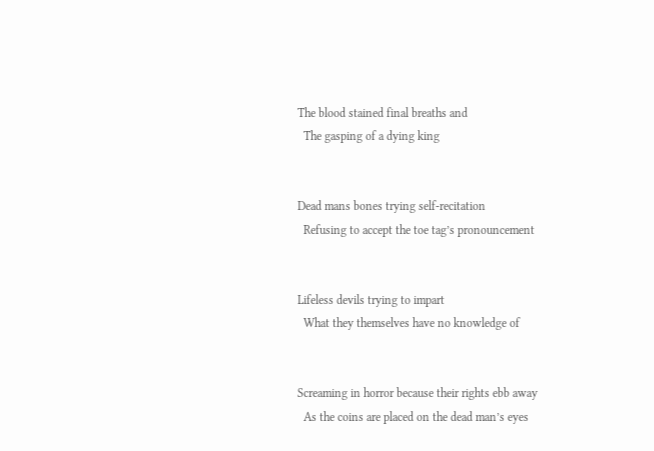The blood stained final breaths and
  The gasping of a dying king


Dead mans bones trying self-recitation
  Refusing to accept the toe tag’s pronouncement


Lifeless devils trying to impart
  What they themselves have no knowledge of


Screaming in horror because their rights ebb away
  As the coins are placed on the dead man’s eyes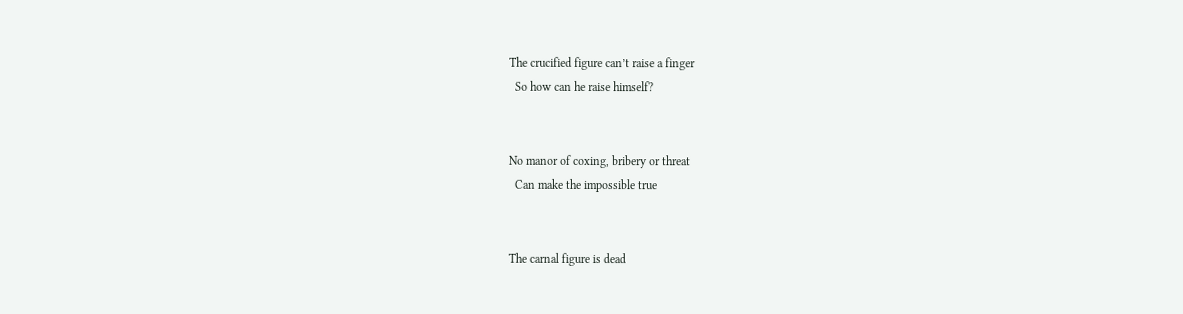The crucified figure can’t raise a finger
  So how can he raise himself?


No manor of coxing, bribery or threat
  Can make the impossible true


The carnal figure is dead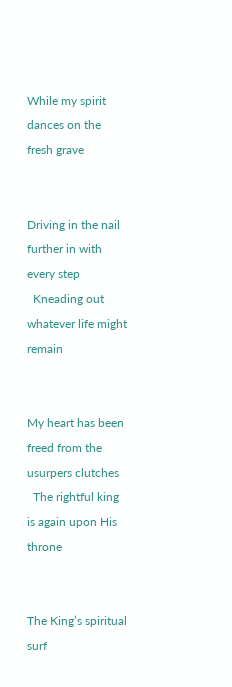While my spirit dances on the fresh grave


Driving in the nail further in with every step
  Kneading out whatever life might remain


My heart has been freed from the usurpers clutches
  The rightful king is again upon His throne


The King’s spiritual surf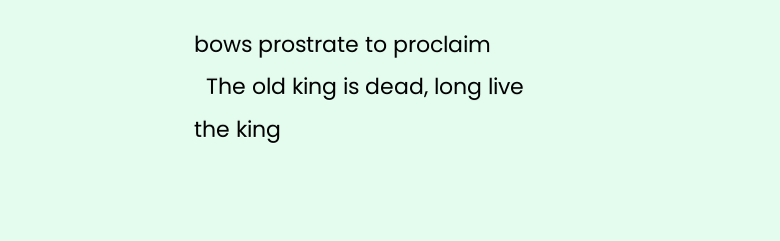bows prostrate to proclaim
  The old king is dead, long live the king